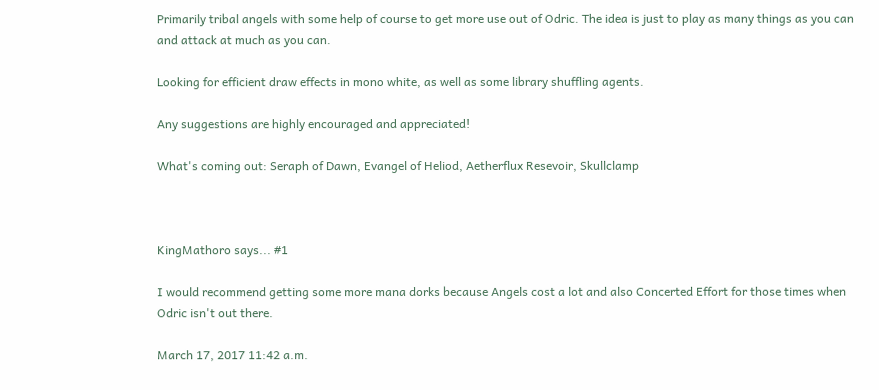Primarily tribal angels with some help of course to get more use out of Odric. The idea is just to play as many things as you can and attack at much as you can.

Looking for efficient draw effects in mono white, as well as some library shuffling agents.

Any suggestions are highly encouraged and appreciated!

What's coming out: Seraph of Dawn, Evangel of Heliod, Aetherflux Resevoir, Skullclamp



KingMathoro says... #1

I would recommend getting some more mana dorks because Angels cost a lot and also Concerted Effort for those times when Odric isn't out there.

March 17, 2017 11:42 a.m.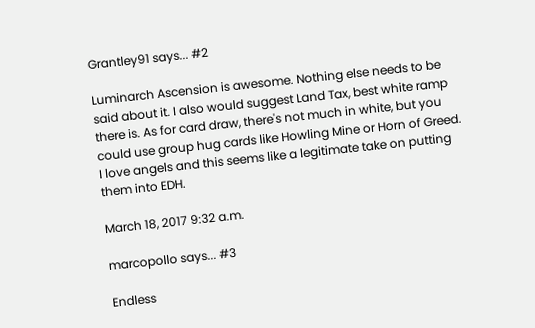Grantley91 says... #2

Luminarch Ascension is awesome. Nothing else needs to be said about it. I also would suggest Land Tax, best white ramp there is. As for card draw, there's not much in white, but you could use group hug cards like Howling Mine or Horn of Greed. I love angels and this seems like a legitimate take on putting them into EDH.

March 18, 2017 9:32 a.m.

marcopollo says... #3

Endless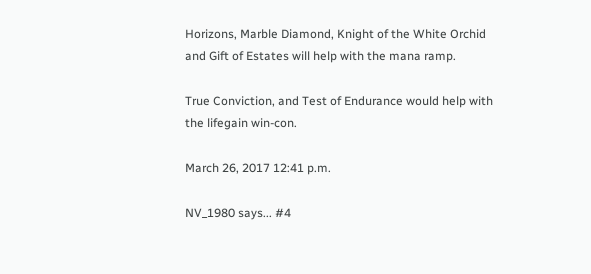Horizons, Marble Diamond, Knight of the White Orchid and Gift of Estates will help with the mana ramp.

True Conviction, and Test of Endurance would help with the lifegain win-con.

March 26, 2017 12:41 p.m.

NV_1980 says... #4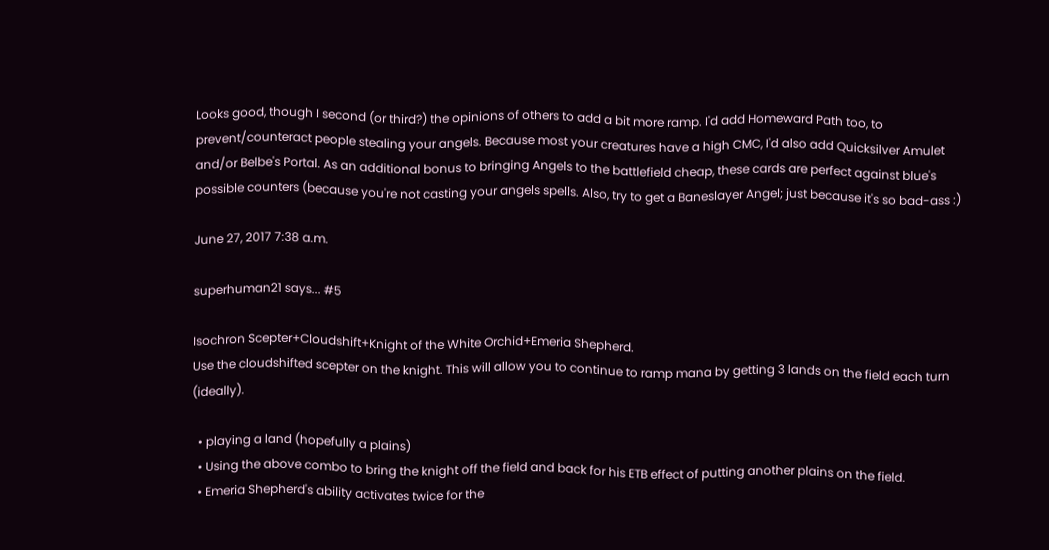Looks good, though I second (or third?) the opinions of others to add a bit more ramp. I'd add Homeward Path too, to prevent/counteract people stealing your angels. Because most your creatures have a high CMC, I'd also add Quicksilver Amulet and/or Belbe's Portal. As an additional bonus to bringing Angels to the battlefield cheap, these cards are perfect against blue's possible counters (because you're not casting your angels spells. Also, try to get a Baneslayer Angel; just because it's so bad-ass :)

June 27, 2017 7:38 a.m.

superhuman21 says... #5

Isochron Scepter+Cloudshift+Knight of the White Orchid+Emeria Shepherd.
Use the cloudshifted scepter on the knight. This will allow you to continue to ramp mana by getting 3 lands on the field each turn (ideally).

  • playing a land (hopefully a plains)
  • Using the above combo to bring the knight off the field and back for his ETB effect of putting another plains on the field.
  • Emeria Shepherd's ability activates twice for the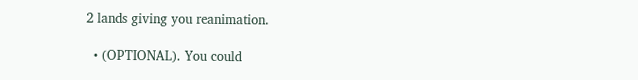2 lands giving you reanimation.

  • (OPTIONAL). You could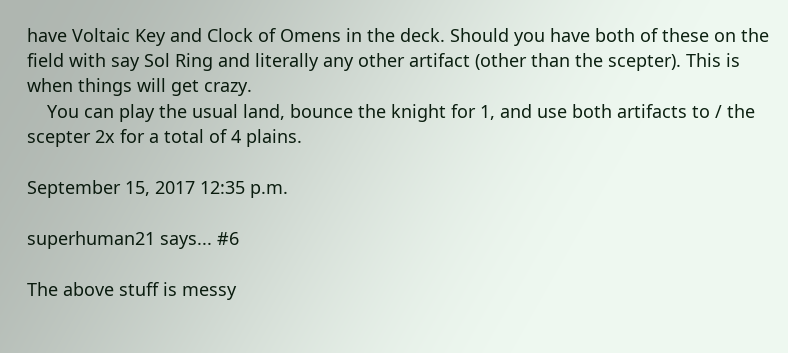have Voltaic Key and Clock of Omens in the deck. Should you have both of these on the field with say Sol Ring and literally any other artifact (other than the scepter). This is when things will get crazy.
    You can play the usual land, bounce the knight for 1, and use both artifacts to / the scepter 2x for a total of 4 plains.

September 15, 2017 12:35 p.m.

superhuman21 says... #6

The above stuff is messy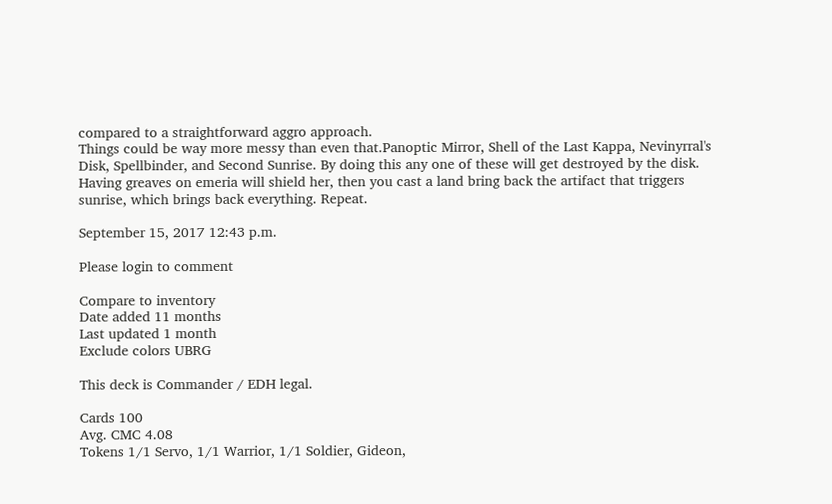compared to a straightforward aggro approach.
Things could be way more messy than even that.Panoptic Mirror, Shell of the Last Kappa, Nevinyrral's Disk, Spellbinder, and Second Sunrise. By doing this any one of these will get destroyed by the disk. Having greaves on emeria will shield her, then you cast a land bring back the artifact that triggers sunrise, which brings back everything. Repeat.

September 15, 2017 12:43 p.m.

Please login to comment

Compare to inventory
Date added 11 months
Last updated 1 month
Exclude colors UBRG

This deck is Commander / EDH legal.

Cards 100
Avg. CMC 4.08
Tokens 1/1 Servo, 1/1 Warrior, 1/1 Soldier, Gideon,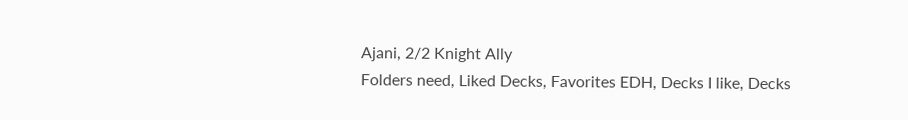Ajani, 2/2 Knight Ally
Folders need, Liked Decks, Favorites EDH, Decks I like, Decks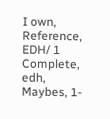I own, Reference, EDH/ 1 Complete, edh, Maybes, 1-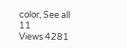color, See all 11
Views 4281